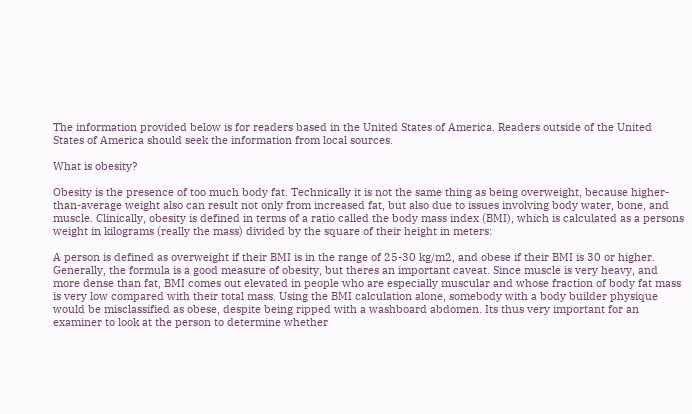The information provided below is for readers based in the United States of America. Readers outside of the United States of America should seek the information from local sources.

What is obesity?

Obesity is the presence of too much body fat. Technically it is not the same thing as being overweight, because higher-than-average weight also can result not only from increased fat, but also due to issues involving body water, bone, and muscle. Clinically, obesity is defined in terms of a ratio called the body mass index (BMI), which is calculated as a persons weight in kilograms (really the mass) divided by the square of their height in meters:

A person is defined as overweight if their BMI is in the range of 25-30 kg/m2, and obese if their BMI is 30 or higher. Generally, the formula is a good measure of obesity, but theres an important caveat. Since muscle is very heavy, and more dense than fat, BMI comes out elevated in people who are especially muscular and whose fraction of body fat mass is very low compared with their total mass. Using the BMI calculation alone, somebody with a body builder physique would be misclassified as obese, despite being ripped with a washboard abdomen. Its thus very important for an examiner to look at the person to determine whether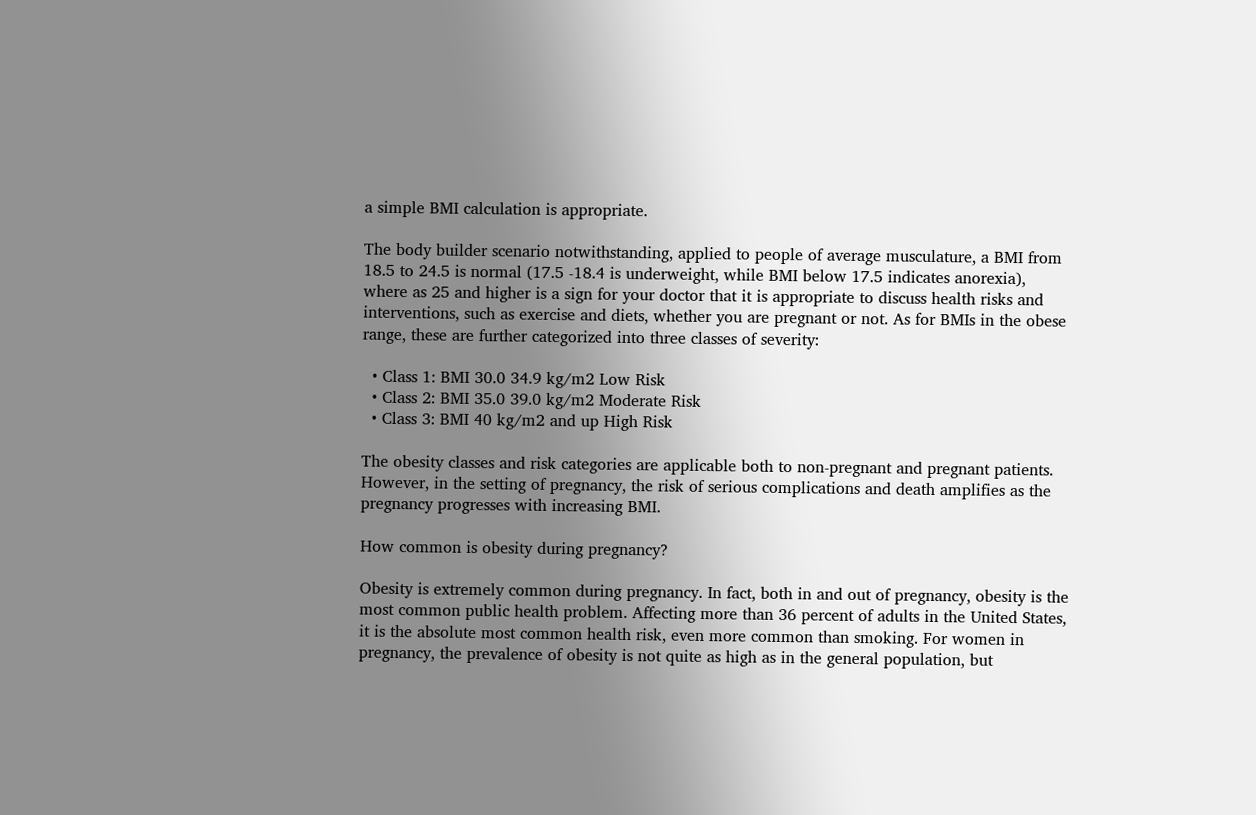a simple BMI calculation is appropriate.

The body builder scenario notwithstanding, applied to people of average musculature, a BMI from 18.5 to 24.5 is normal (17.5 -18.4 is underweight, while BMI below 17.5 indicates anorexia), where as 25 and higher is a sign for your doctor that it is appropriate to discuss health risks and interventions, such as exercise and diets, whether you are pregnant or not. As for BMIs in the obese range, these are further categorized into three classes of severity:

  • Class 1: BMI 30.0 34.9 kg/m2 Low Risk
  • Class 2: BMI 35.0 39.0 kg/m2 Moderate Risk
  • Class 3: BMI 40 kg/m2 and up High Risk

The obesity classes and risk categories are applicable both to non-pregnant and pregnant patients. However, in the setting of pregnancy, the risk of serious complications and death amplifies as the pregnancy progresses with increasing BMI.

How common is obesity during pregnancy?

Obesity is extremely common during pregnancy. In fact, both in and out of pregnancy, obesity is the most common public health problem. Affecting more than 36 percent of adults in the United States, it is the absolute most common health risk, even more common than smoking. For women in pregnancy, the prevalence of obesity is not quite as high as in the general population, but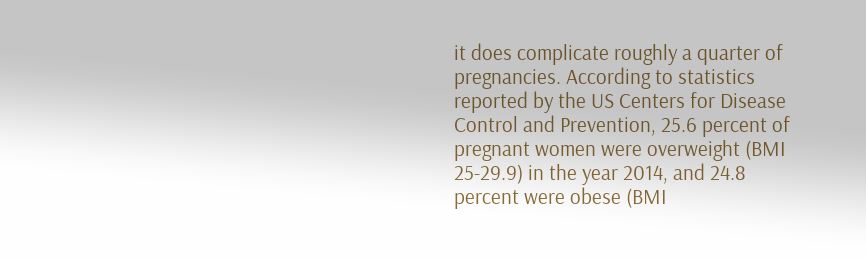it does complicate roughly a quarter of pregnancies. According to statistics reported by the US Centers for Disease Control and Prevention, 25.6 percent of pregnant women were overweight (BMI 25-29.9) in the year 2014, and 24.8 percent were obese (BMI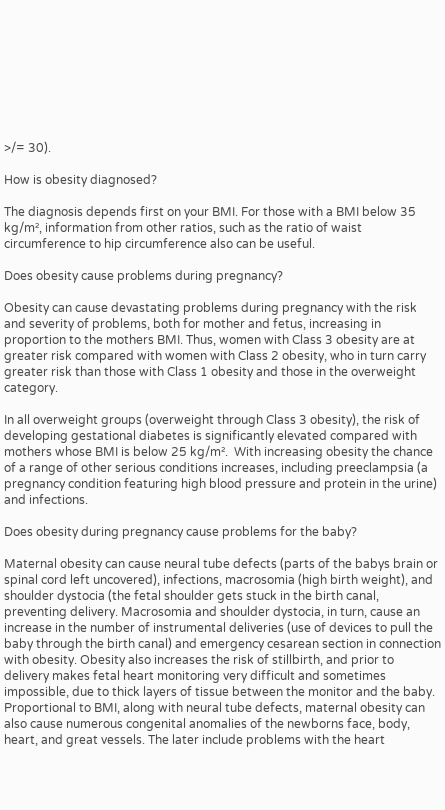>/= 30).

How is obesity diagnosed?

The diagnosis depends first on your BMI. For those with a BMI below 35 kg/m², information from other ratios, such as the ratio of waist circumference to hip circumference also can be useful.

Does obesity cause problems during pregnancy?

Obesity can cause devastating problems during pregnancy with the risk and severity of problems, both for mother and fetus, increasing in proportion to the mothers BMI. Thus, women with Class 3 obesity are at greater risk compared with women with Class 2 obesity, who in turn carry greater risk than those with Class 1 obesity and those in the overweight category.

In all overweight groups (overweight through Class 3 obesity), the risk of developing gestational diabetes is significantly elevated compared with mothers whose BMI is below 25 kg/m².  With increasing obesity the chance of a range of other serious conditions increases, including preeclampsia (a pregnancy condition featuring high blood pressure and protein in the urine) and infections.

Does obesity during pregnancy cause problems for the baby?

Maternal obesity can cause neural tube defects (parts of the babys brain or spinal cord left uncovered), infections, macrosomia (high birth weight), and shoulder dystocia (the fetal shoulder gets stuck in the birth canal, preventing delivery. Macrosomia and shoulder dystocia, in turn, cause an increase in the number of instrumental deliveries (use of devices to pull the baby through the birth canal) and emergency cesarean section in connection with obesity. Obesity also increases the risk of stillbirth, and prior to delivery makes fetal heart monitoring very difficult and sometimes impossible, due to thick layers of tissue between the monitor and the baby. Proportional to BMI, along with neural tube defects, maternal obesity can also cause numerous congenital anomalies of the newborns face, body, heart, and great vessels. The later include problems with the heart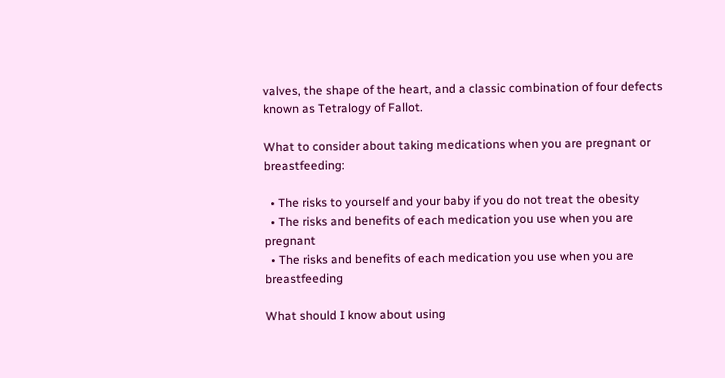valves, the shape of the heart, and a classic combination of four defects known as Tetralogy of Fallot.

What to consider about taking medications when you are pregnant or breastfeeding:

  • The risks to yourself and your baby if you do not treat the obesity
  • The risks and benefits of each medication you use when you are pregnant
  • The risks and benefits of each medication you use when you are breastfeeding

What should I know about using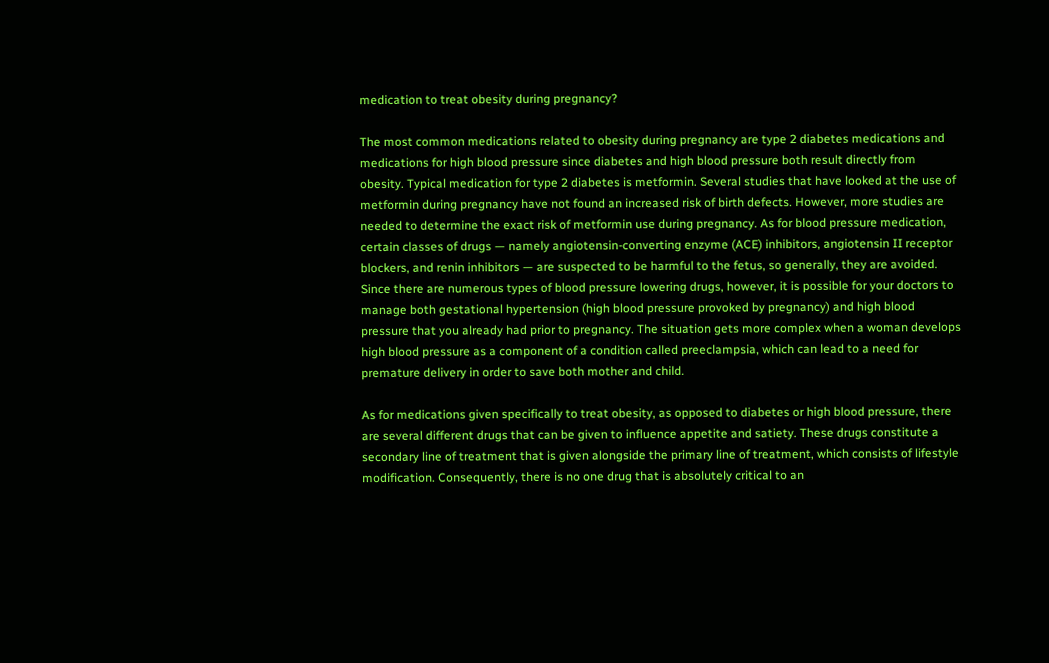medication to treat obesity during pregnancy?

The most common medications related to obesity during pregnancy are type 2 diabetes medications and medications for high blood pressure since diabetes and high blood pressure both result directly from obesity. Typical medication for type 2 diabetes is metformin. Several studies that have looked at the use of metformin during pregnancy have not found an increased risk of birth defects. However, more studies are needed to determine the exact risk of metformin use during pregnancy. As for blood pressure medication, certain classes of drugs — namely angiotensin-converting enzyme (ACE) inhibitors, angiotensin II receptor blockers, and renin inhibitors — are suspected to be harmful to the fetus, so generally, they are avoided. Since there are numerous types of blood pressure lowering drugs, however, it is possible for your doctors to manage both gestational hypertension (high blood pressure provoked by pregnancy) and high blood pressure that you already had prior to pregnancy. The situation gets more complex when a woman develops high blood pressure as a component of a condition called preeclampsia, which can lead to a need for premature delivery in order to save both mother and child.

As for medications given specifically to treat obesity, as opposed to diabetes or high blood pressure, there are several different drugs that can be given to influence appetite and satiety. These drugs constitute a secondary line of treatment that is given alongside the primary line of treatment, which consists of lifestyle modification. Consequently, there is no one drug that is absolutely critical to an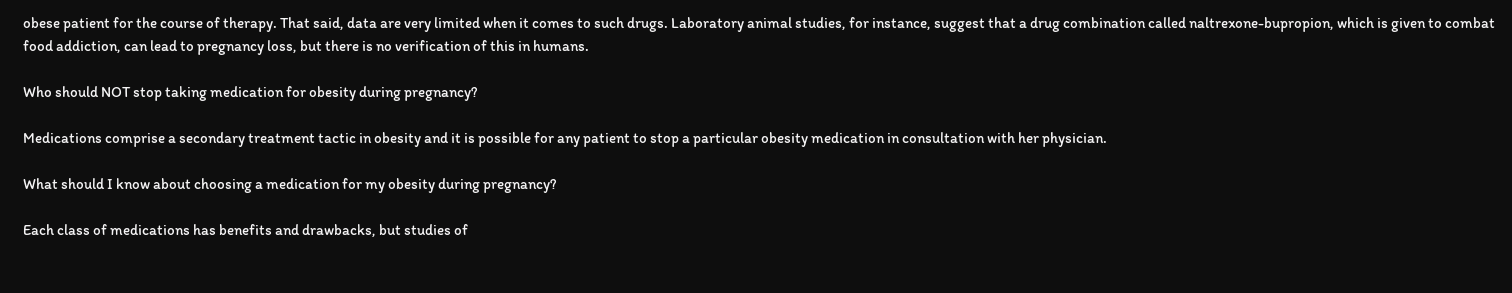obese patient for the course of therapy. That said, data are very limited when it comes to such drugs. Laboratory animal studies, for instance, suggest that a drug combination called naltrexone-bupropion, which is given to combat food addiction, can lead to pregnancy loss, but there is no verification of this in humans.

Who should NOT stop taking medication for obesity during pregnancy?

Medications comprise a secondary treatment tactic in obesity and it is possible for any patient to stop a particular obesity medication in consultation with her physician.

What should I know about choosing a medication for my obesity during pregnancy?

Each class of medications has benefits and drawbacks, but studies of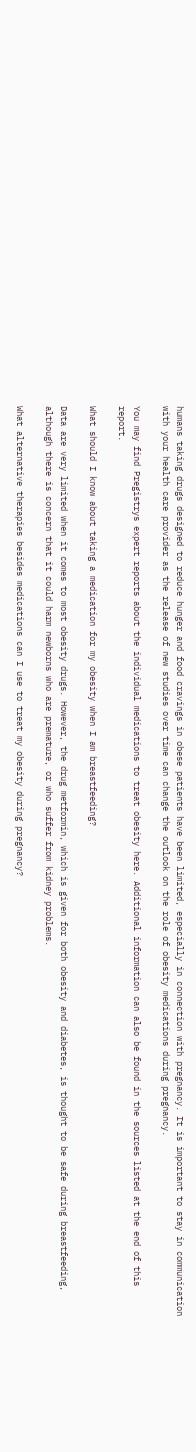humans taking drugs designed to reduce hunger and food cravings in obese patients have been limited, especially in connection with pregnancy. It is important to stay in communication with your health care provider as the release of new studies over time can change the outlook on the role of obesity medications during pregnancy.

You may find Pregistrys expert reports about the individual medications to treat obesity here. Additional information can also be found in the sources listed at the end of this report.

What should I know about taking a medication for my obesity when I am breastfeeding?

Data are very limited when it comes to most obesity drugs. However, the drug metformin, which is given for both obesity and diabetes, is thought to be safe during breastfeeding, although there is concern that it could harm newborns who are premature, or who suffer from kidney problems.

What alternative therapies besides medications can I use to treat my obesity during pregnancy?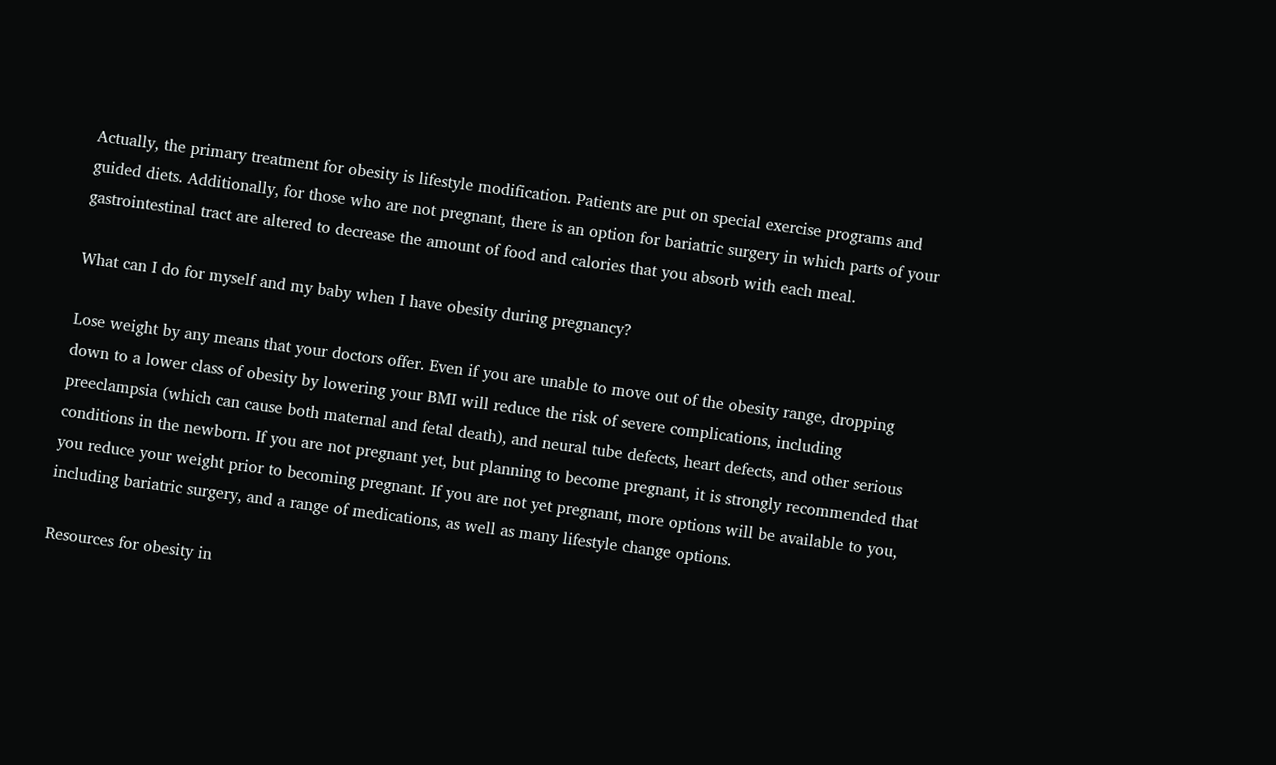Actually, the primary treatment for obesity is lifestyle modification. Patients are put on special exercise programs and guided diets. Additionally, for those who are not pregnant, there is an option for bariatric surgery in which parts of your gastrointestinal tract are altered to decrease the amount of food and calories that you absorb with each meal.

What can I do for myself and my baby when I have obesity during pregnancy?

Lose weight by any means that your doctors offer. Even if you are unable to move out of the obesity range, dropping down to a lower class of obesity by lowering your BMI will reduce the risk of severe complications, including preeclampsia (which can cause both maternal and fetal death), and neural tube defects, heart defects, and other serious conditions in the newborn. If you are not pregnant yet, but planning to become pregnant, it is strongly recommended that you reduce your weight prior to becoming pregnant. If you are not yet pregnant, more options will be available to you, including bariatric surgery, and a range of medications, as well as many lifestyle change options.

Resources for obesity in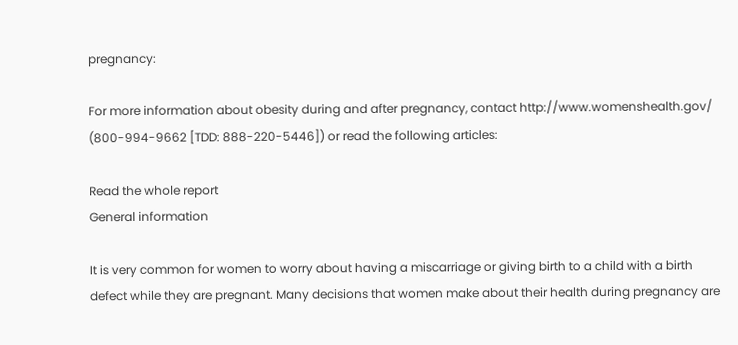pregnancy:

For more information about obesity during and after pregnancy, contact http://www.womenshealth.gov/ (800-994-9662 [TDD: 888-220-5446]) or read the following articles:

Read the whole report
General information

It is very common for women to worry about having a miscarriage or giving birth to a child with a birth defect while they are pregnant. Many decisions that women make about their health during pregnancy are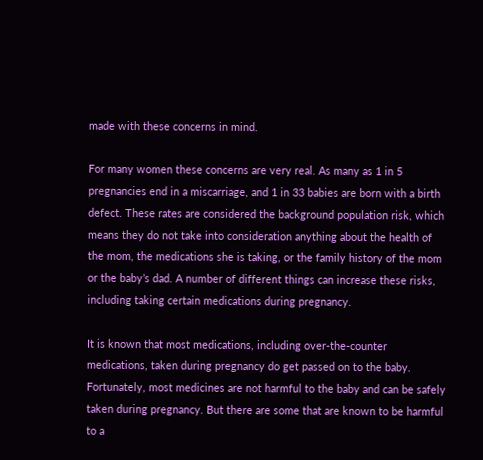made with these concerns in mind.

For many women these concerns are very real. As many as 1 in 5 pregnancies end in a miscarriage, and 1 in 33 babies are born with a birth defect. These rates are considered the background population risk, which means they do not take into consideration anything about the health of the mom, the medications she is taking, or the family history of the mom or the baby’s dad. A number of different things can increase these risks, including taking certain medications during pregnancy.

It is known that most medications, including over-the-counter medications, taken during pregnancy do get passed on to the baby. Fortunately, most medicines are not harmful to the baby and can be safely taken during pregnancy. But there are some that are known to be harmful to a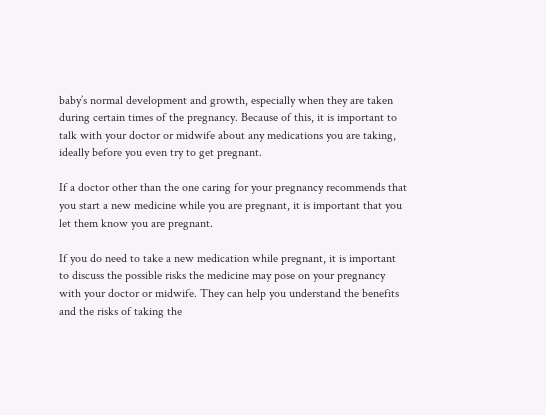baby’s normal development and growth, especially when they are taken during certain times of the pregnancy. Because of this, it is important to talk with your doctor or midwife about any medications you are taking, ideally before you even try to get pregnant.

If a doctor other than the one caring for your pregnancy recommends that you start a new medicine while you are pregnant, it is important that you let them know you are pregnant.

If you do need to take a new medication while pregnant, it is important to discuss the possible risks the medicine may pose on your pregnancy with your doctor or midwife. They can help you understand the benefits and the risks of taking the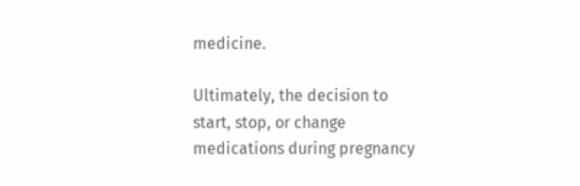medicine.

Ultimately, the decision to start, stop, or change medications during pregnancy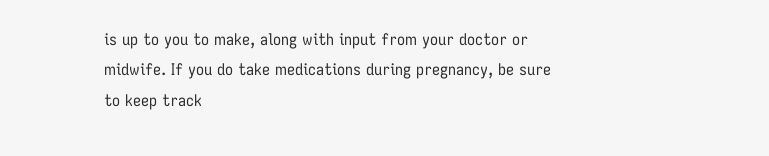is up to you to make, along with input from your doctor or midwife. If you do take medications during pregnancy, be sure to keep track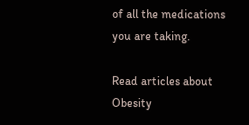of all the medications you are taking.

Read articles about Obesity